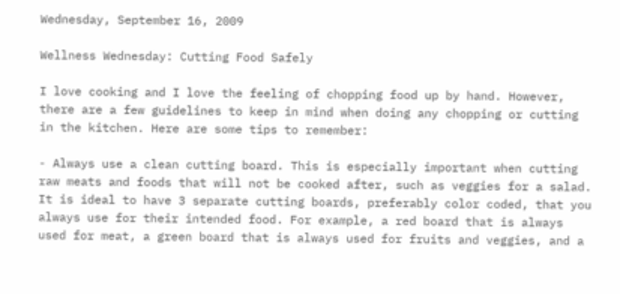Wednesday, September 16, 2009

Wellness Wednesday: Cutting Food Safely

I love cooking and I love the feeling of chopping food up by hand. However, there are a few guidelines to keep in mind when doing any chopping or cutting in the kitchen. Here are some tips to remember:

- Always use a clean cutting board. This is especially important when cutting raw meats and foods that will not be cooked after, such as veggies for a salad. It is ideal to have 3 separate cutting boards, preferably color coded, that you always use for their intended food. For example, a red board that is always used for meat, a green board that is always used for fruits and veggies, and a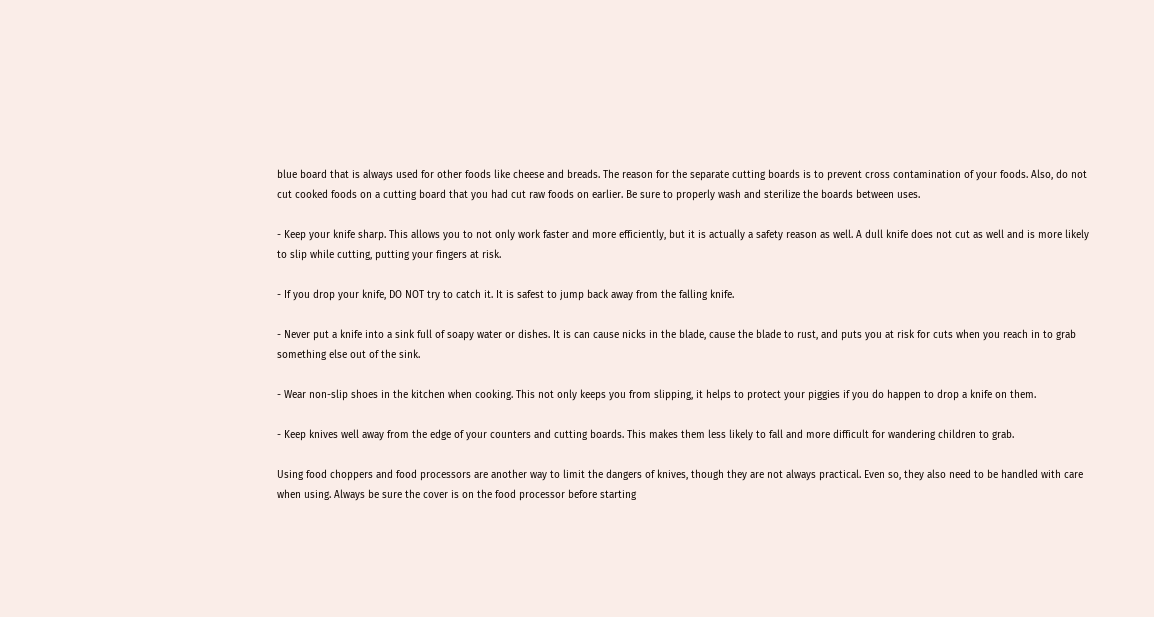blue board that is always used for other foods like cheese and breads. The reason for the separate cutting boards is to prevent cross contamination of your foods. Also, do not cut cooked foods on a cutting board that you had cut raw foods on earlier. Be sure to properly wash and sterilize the boards between uses.

- Keep your knife sharp. This allows you to not only work faster and more efficiently, but it is actually a safety reason as well. A dull knife does not cut as well and is more likely to slip while cutting, putting your fingers at risk.

- If you drop your knife, DO NOT try to catch it. It is safest to jump back away from the falling knife.

- Never put a knife into a sink full of soapy water or dishes. It is can cause nicks in the blade, cause the blade to rust, and puts you at risk for cuts when you reach in to grab something else out of the sink.

- Wear non-slip shoes in the kitchen when cooking. This not only keeps you from slipping, it helps to protect your piggies if you do happen to drop a knife on them.

- Keep knives well away from the edge of your counters and cutting boards. This makes them less likely to fall and more difficult for wandering children to grab.

Using food choppers and food processors are another way to limit the dangers of knives, though they are not always practical. Even so, they also need to be handled with care when using. Always be sure the cover is on the food processor before starting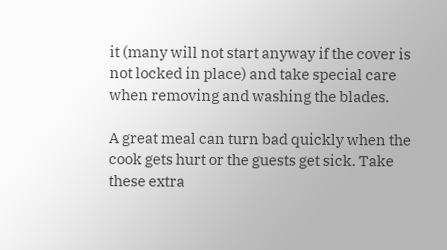it (many will not start anyway if the cover is not locked in place) and take special care when removing and washing the blades.

A great meal can turn bad quickly when the cook gets hurt or the guests get sick. Take these extra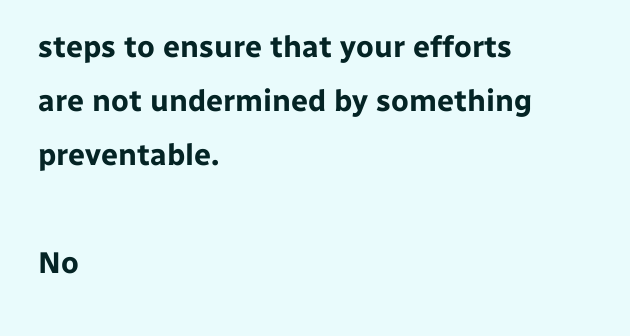steps to ensure that your efforts are not undermined by something preventable.

No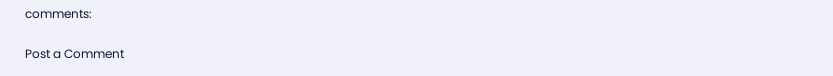comments:

Post a Comment